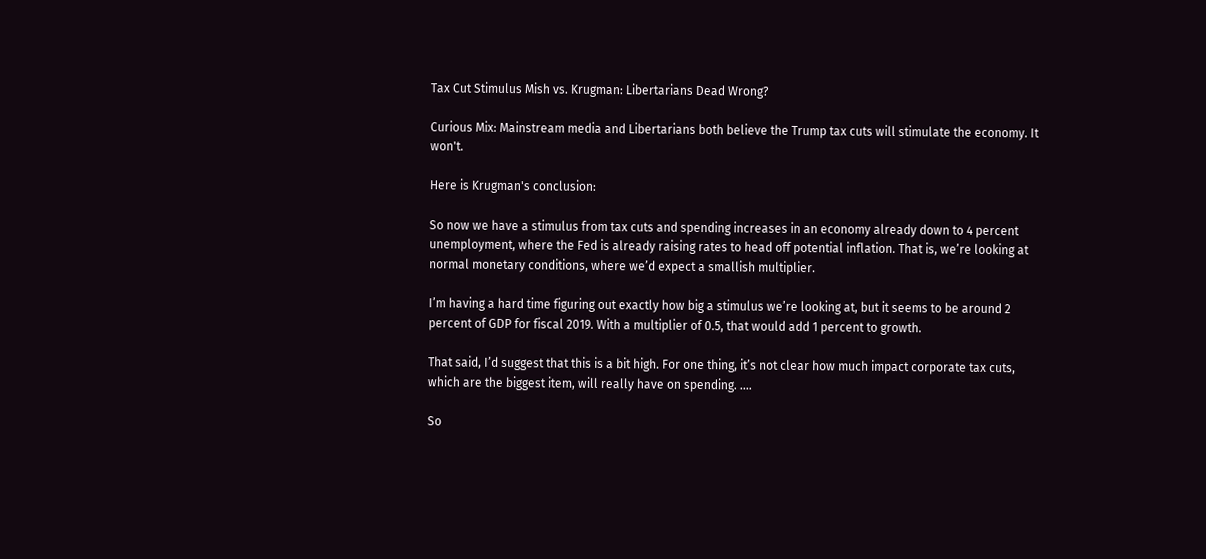Tax Cut Stimulus Mish vs. Krugman: Libertarians Dead Wrong?

Curious Mix: Mainstream media and Libertarians both believe the Trump tax cuts will stimulate the economy. It won't.

Here is Krugman's conclusion:

So now we have a stimulus from tax cuts and spending increases in an economy already down to 4 percent unemployment, where the Fed is already raising rates to head off potential inflation. That is, we’re looking at normal monetary conditions, where we’d expect a smallish multiplier.

I’m having a hard time figuring out exactly how big a stimulus we’re looking at, but it seems to be around 2 percent of GDP for fiscal 2019. With a multiplier of 0.5, that would add 1 percent to growth.

That said, I’d suggest that this is a bit high. For one thing, it’s not clear how much impact corporate tax cuts, which are the biggest item, will really have on spending. ....

So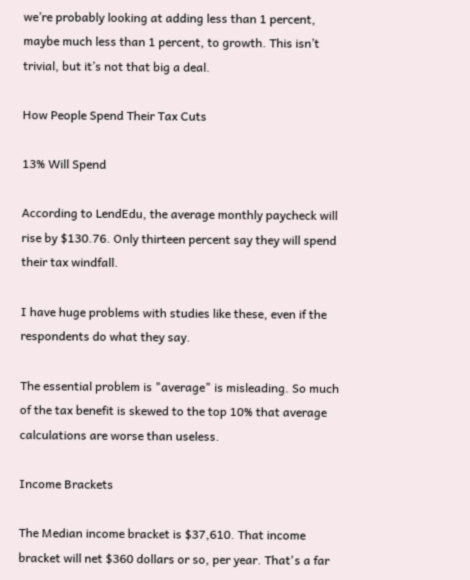we’re probably looking at adding less than 1 percent, maybe much less than 1 percent, to growth. This isn’t trivial, but it’s not that big a deal.

How People Spend Their Tax Cuts

13% Will Spend

According to LendEdu, the average monthly paycheck will rise by $130.76. Only thirteen percent say they will spend their tax windfall.

I have huge problems with studies like these, even if the respondents do what they say.

The essential problem is "average" is misleading. So much of the tax benefit is skewed to the top 10% that average calculations are worse than useless.

Income Brackets

The Median income bracket is $37,610. That income bracket will net $360 dollars or so, per year. That's a far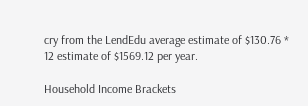cry from the LendEdu average estimate of $130.76 * 12 estimate of $1569.12 per year.

Household Income Brackets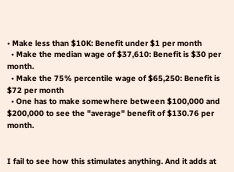• Make less than $10K: Benefit under $1 per month
  • Make the median wage of $37,610: Benefit is $30 per month.
  • Make the 75% percentile wage of $65,250: Benefit is $72 per month
  • One has to make somewhere between $100,000 and $200,000 to see the "average" benefit of $130.76 per month.


I fail to see how this stimulates anything. And it adds at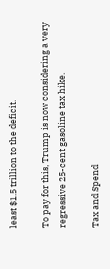least $1.5 trillion to the deficit.

To pay for this, Trump is now considering a very regressive 25-cent gasoline tax hike.

Tax and Spend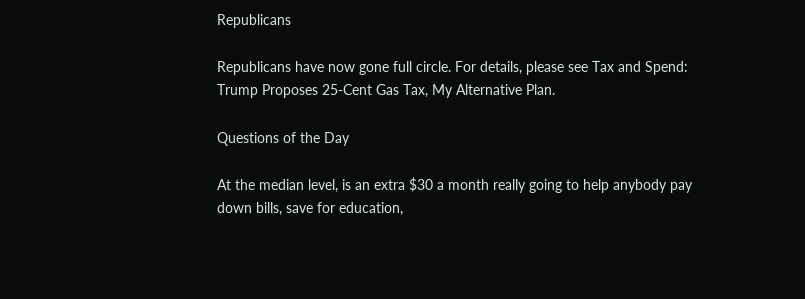Republicans

Republicans have now gone full circle. For details, please see Tax and Spend: Trump Proposes 25-Cent Gas Tax, My Alternative Plan.

Questions of the Day

At the median level, is an extra $30 a month really going to help anybody pay down bills, save for education,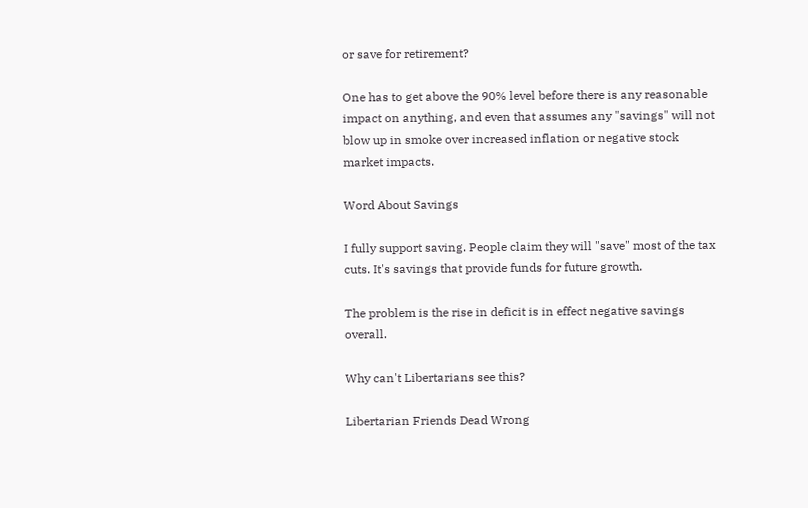or save for retirement?

One has to get above the 90% level before there is any reasonable impact on anything, and even that assumes any "savings" will not blow up in smoke over increased inflation or negative stock market impacts.

Word About Savings

I fully support saving. People claim they will "save" most of the tax cuts. It's savings that provide funds for future growth.

The problem is the rise in deficit is in effect negative savings overall.

Why can't Libertarians see this?

Libertarian Friends Dead Wrong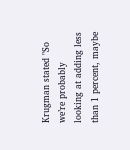Krugman stated "So we’re probably looking at adding less than 1 percent, maybe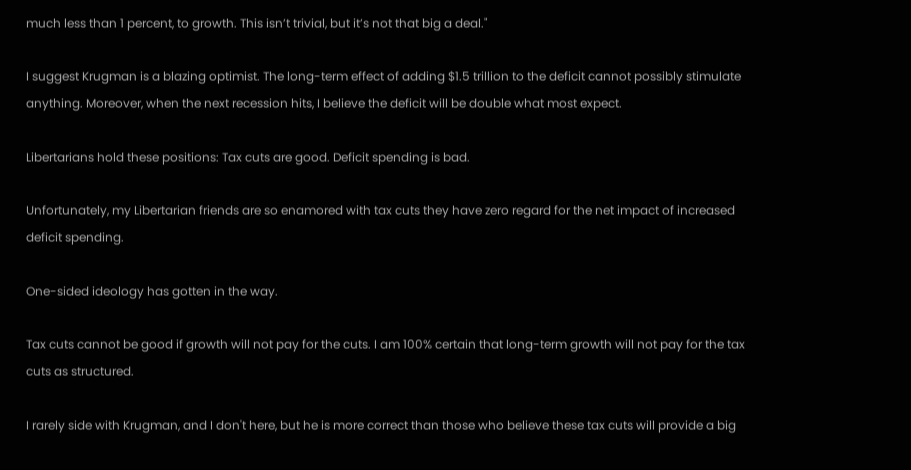much less than 1 percent, to growth. This isn’t trivial, but it’s not that big a deal."

I suggest Krugman is a blazing optimist. The long-term effect of adding $1.5 trillion to the deficit cannot possibly stimulate anything. Moreover, when the next recession hits, I believe the deficit will be double what most expect.

Libertarians hold these positions: Tax cuts are good. Deficit spending is bad.

Unfortunately, my Libertarian friends are so enamored with tax cuts they have zero regard for the net impact of increased deficit spending.

One-sided ideology has gotten in the way.

Tax cuts cannot be good if growth will not pay for the cuts. I am 100% certain that long-term growth will not pay for the tax cuts as structured.

I rarely side with Krugman, and I don't here, but he is more correct than those who believe these tax cuts will provide a big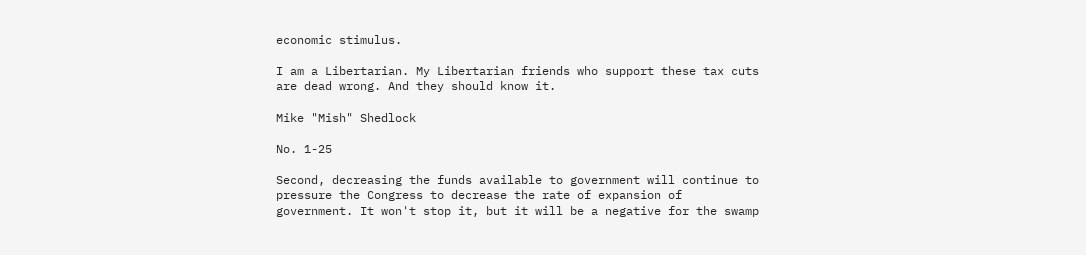economic stimulus.

I am a Libertarian. My Libertarian friends who support these tax cuts are dead wrong. And they should know it.

Mike "Mish" Shedlock

No. 1-25

Second, decreasing the funds available to government will continue to pressure the Congress to decrease the rate of expansion of government. It won't stop it, but it will be a negative for the swamp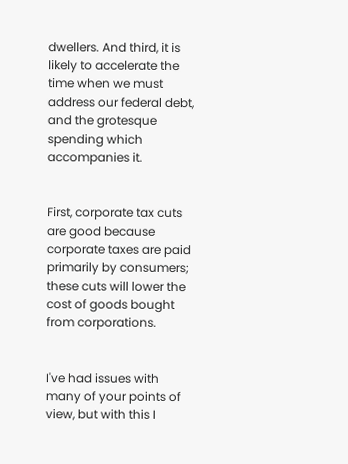dwellers. And third, it is likely to accelerate the time when we must address our federal debt, and the grotesque spending which accompanies it.


First, corporate tax cuts are good because corporate taxes are paid primarily by consumers; these cuts will lower the cost of goods bought from corporations.


I've had issues with many of your points of view, but with this I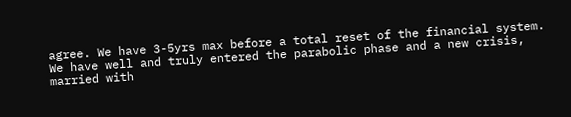agree. We have 3-5yrs max before a total reset of the financial system. We have well and truly entered the parabolic phase and a new crisis, married with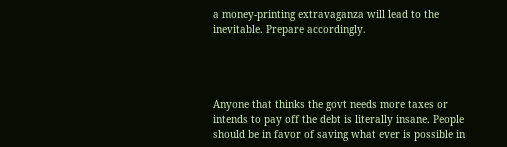a money-printing extravaganza will lead to the inevitable. Prepare accordingly.




Anyone that thinks the govt needs more taxes or intends to pay off the debt is literally insane. People should be in favor of saving what ever is possible in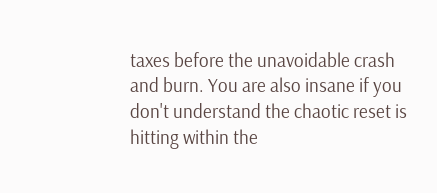taxes before the unavoidable crash and burn. You are also insane if you don't understand the chaotic reset is hitting within the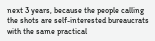next 3 years, because the people calling the shots are self-interested bureaucrats with the same practical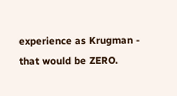experience as Krugman - that would be ZERO.